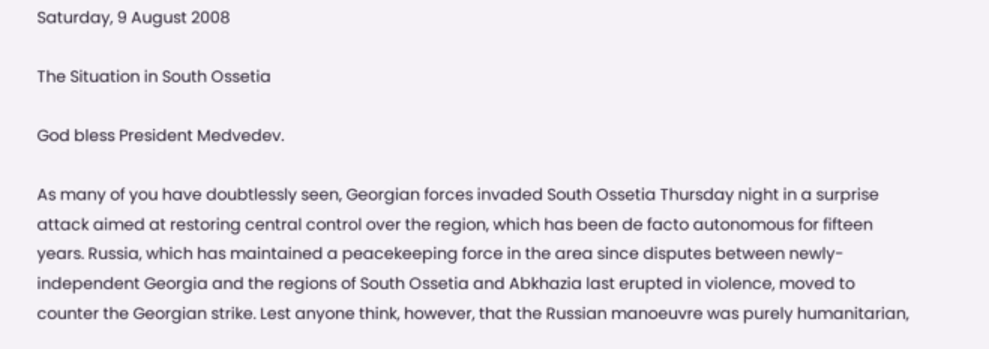Saturday, 9 August 2008

The Situation in South Ossetia

God bless President Medvedev.

As many of you have doubtlessly seen, Georgian forces invaded South Ossetia Thursday night in a surprise attack aimed at restoring central control over the region, which has been de facto autonomous for fifteen years. Russia, which has maintained a peacekeeping force in the area since disputes between newly-independent Georgia and the regions of South Ossetia and Abkhazia last erupted in violence, moved to counter the Georgian strike. Lest anyone think, however, that the Russian manoeuvre was purely humanitarian,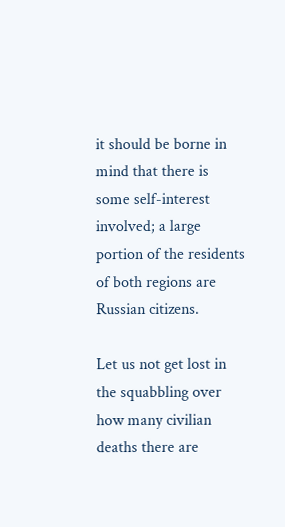it should be borne in mind that there is some self-interest involved; a large portion of the residents of both regions are Russian citizens.

Let us not get lost in the squabbling over how many civilian deaths there are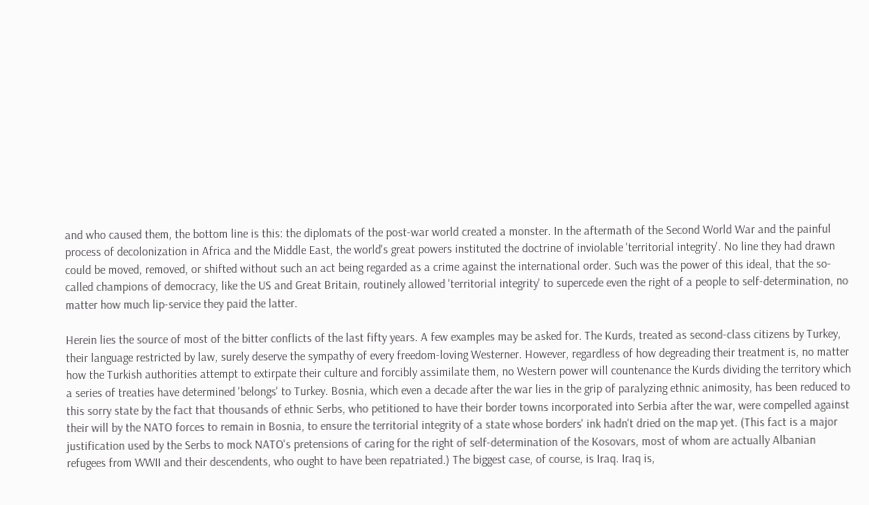and who caused them, the bottom line is this: the diplomats of the post-war world created a monster. In the aftermath of the Second World War and the painful process of decolonization in Africa and the Middle East, the world's great powers instituted the doctrine of inviolable 'territorial integrity'. No line they had drawn could be moved, removed, or shifted without such an act being regarded as a crime against the international order. Such was the power of this ideal, that the so-called champions of democracy, like the US and Great Britain, routinely allowed 'territorial integrity' to supercede even the right of a people to self-determination, no matter how much lip-service they paid the latter.

Herein lies the source of most of the bitter conflicts of the last fifty years. A few examples may be asked for. The Kurds, treated as second-class citizens by Turkey, their language restricted by law, surely deserve the sympathy of every freedom-loving Westerner. However, regardless of how degreading their treatment is, no matter how the Turkish authorities attempt to extirpate their culture and forcibly assimilate them, no Western power will countenance the Kurds dividing the territory which a series of treaties have determined 'belongs' to Turkey. Bosnia, which even a decade after the war lies in the grip of paralyzing ethnic animosity, has been reduced to this sorry state by the fact that thousands of ethnic Serbs, who petitioned to have their border towns incorporated into Serbia after the war, were compelled against their will by the NATO forces to remain in Bosnia, to ensure the territorial integrity of a state whose borders' ink hadn't dried on the map yet. (This fact is a major justification used by the Serbs to mock NATO's pretensions of caring for the right of self-determination of the Kosovars, most of whom are actually Albanian refugees from WWII and their descendents, who ought to have been repatriated.) The biggest case, of course, is Iraq. Iraq is,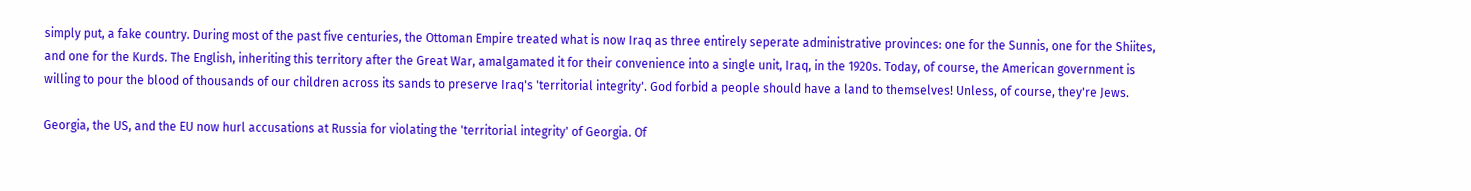simply put, a fake country. During most of the past five centuries, the Ottoman Empire treated what is now Iraq as three entirely seperate administrative provinces: one for the Sunnis, one for the Shiites, and one for the Kurds. The English, inheriting this territory after the Great War, amalgamated it for their convenience into a single unit, Iraq, in the 1920s. Today, of course, the American government is willing to pour the blood of thousands of our children across its sands to preserve Iraq's 'territorial integrity'. God forbid a people should have a land to themselves! Unless, of course, they're Jews.

Georgia, the US, and the EU now hurl accusations at Russia for violating the 'territorial integrity' of Georgia. Of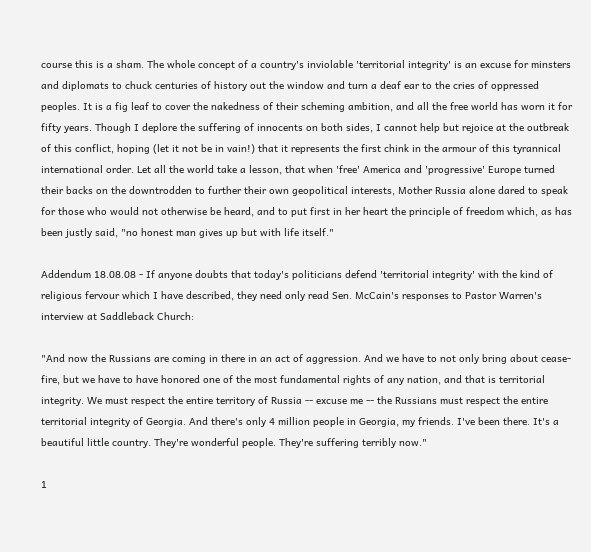course this is a sham. The whole concept of a country's inviolable 'territorial integrity' is an excuse for minsters and diplomats to chuck centuries of history out the window and turn a deaf ear to the cries of oppressed peoples. It is a fig leaf to cover the nakedness of their scheming ambition, and all the free world has worn it for fifty years. Though I deplore the suffering of innocents on both sides, I cannot help but rejoice at the outbreak of this conflict, hoping (let it not be in vain!) that it represents the first chink in the armour of this tyrannical international order. Let all the world take a lesson, that when 'free' America and 'progressive' Europe turned their backs on the downtrodden to further their own geopolitical interests, Mother Russia alone dared to speak for those who would not otherwise be heard, and to put first in her heart the principle of freedom which, as has been justly said, "no honest man gives up but with life itself."

Addendum 18.08.08 - If anyone doubts that today's politicians defend 'territorial integrity' with the kind of religious fervour which I have described, they need only read Sen. McCain's responses to Pastor Warren's interview at Saddleback Church:

"And now the Russians are coming in there in an act of aggression. And we have to not only bring about cease-fire, but we have to have honored one of the most fundamental rights of any nation, and that is territorial integrity. We must respect the entire territory of Russia -- excuse me -- the Russians must respect the entire territorial integrity of Georgia. And there's only 4 million people in Georgia, my friends. I've been there. It's a beautiful little country. They're wonderful people. They're suffering terribly now."

1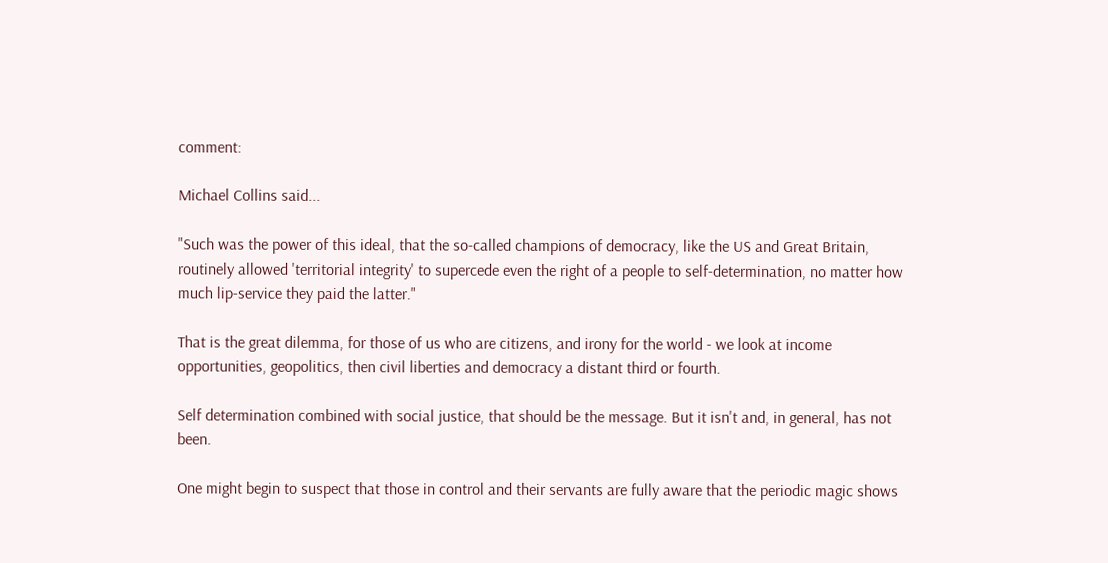comment:

Michael Collins said...

"Such was the power of this ideal, that the so-called champions of democracy, like the US and Great Britain, routinely allowed 'territorial integrity' to supercede even the right of a people to self-determination, no matter how much lip-service they paid the latter."

That is the great dilemma, for those of us who are citizens, and irony for the world - we look at income opportunities, geopolitics, then civil liberties and democracy a distant third or fourth.

Self determination combined with social justice, that should be the message. But it isn't and, in general, has not been.

One might begin to suspect that those in control and their servants are fully aware that the periodic magic shows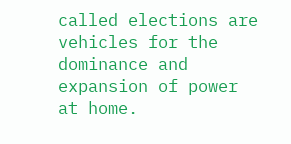called elections are vehicles for the dominance and expansion of power at home.